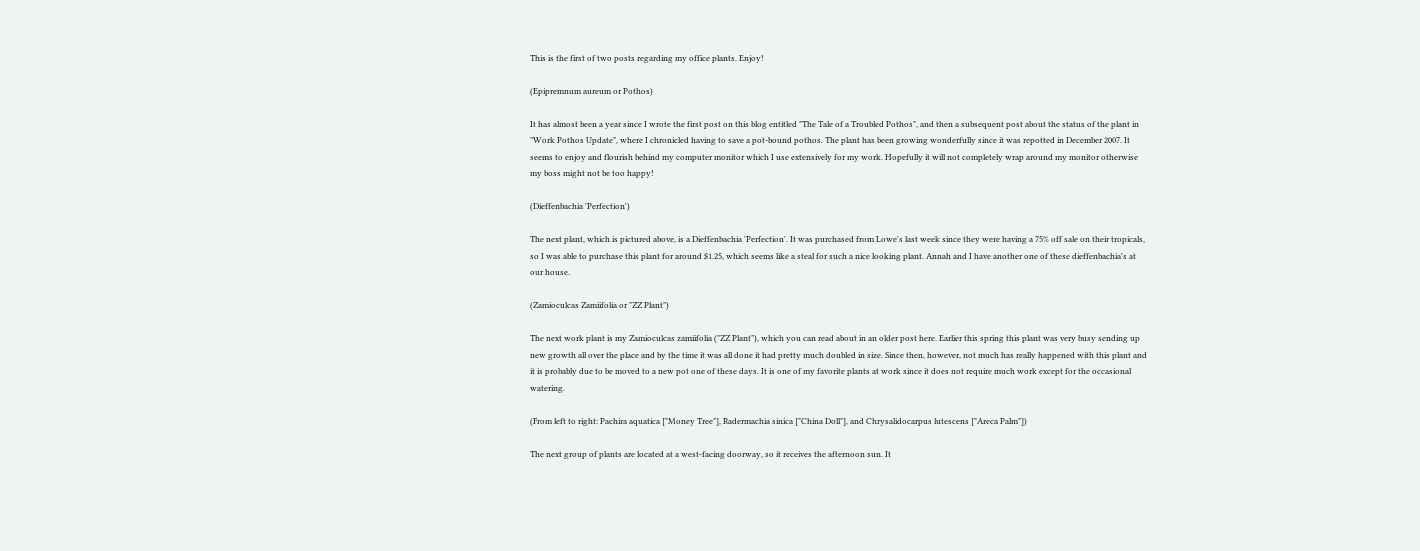This is the first of two posts regarding my office plants. Enjoy!

(Epipremnum aureum or Pothos)

It has almost been a year since I wrote the first post on this blog entitled "The Tale of a Troubled Pothos", and then a subsequent post about the status of the plant in "Work Pothos Update", where I chronicled having to save a pot-bound pothos. The plant has been growing wonderfully since it was repotted in December 2007. It seems to enjoy and flourish behind my computer monitor which I use extensively for my work. Hopefully it will not completely wrap around my monitor otherwise my boss might not be too happy!

(Dieffenbachia 'Perfection')

The next plant, which is pictured above, is a Dieffenbachia 'Perfection'. It was purchased from Lowe's last week since they were having a 75% off sale on their tropicals, so I was able to purchase this plant for around $1.25, which seems like a steal for such a nice looking plant. Annah and I have another one of these dieffenbachia's at our house.

(Zamioculcas Zamiifolia or "ZZ Plant")

The next work plant is my Zamioculcas zamiifolia ("ZZ Plant"), which you can read about in an older post here. Earlier this spring this plant was very busy sending up new growth all over the place and by the time it was all done it had pretty much doubled in size. Since then, however, not much has really happened with this plant and it is probably due to be moved to a new pot one of these days. It is one of my favorite plants at work since it does not require much work except for the occasional watering.

(From left to right: Pachira aquatica ["Money Tree"], Radermachia sinica ["China Doll"], and Chrysalidocarpus lutescens ["Areca Palm"])

The next group of plants are located at a west-facing doorway, so it receives the afternoon sun. It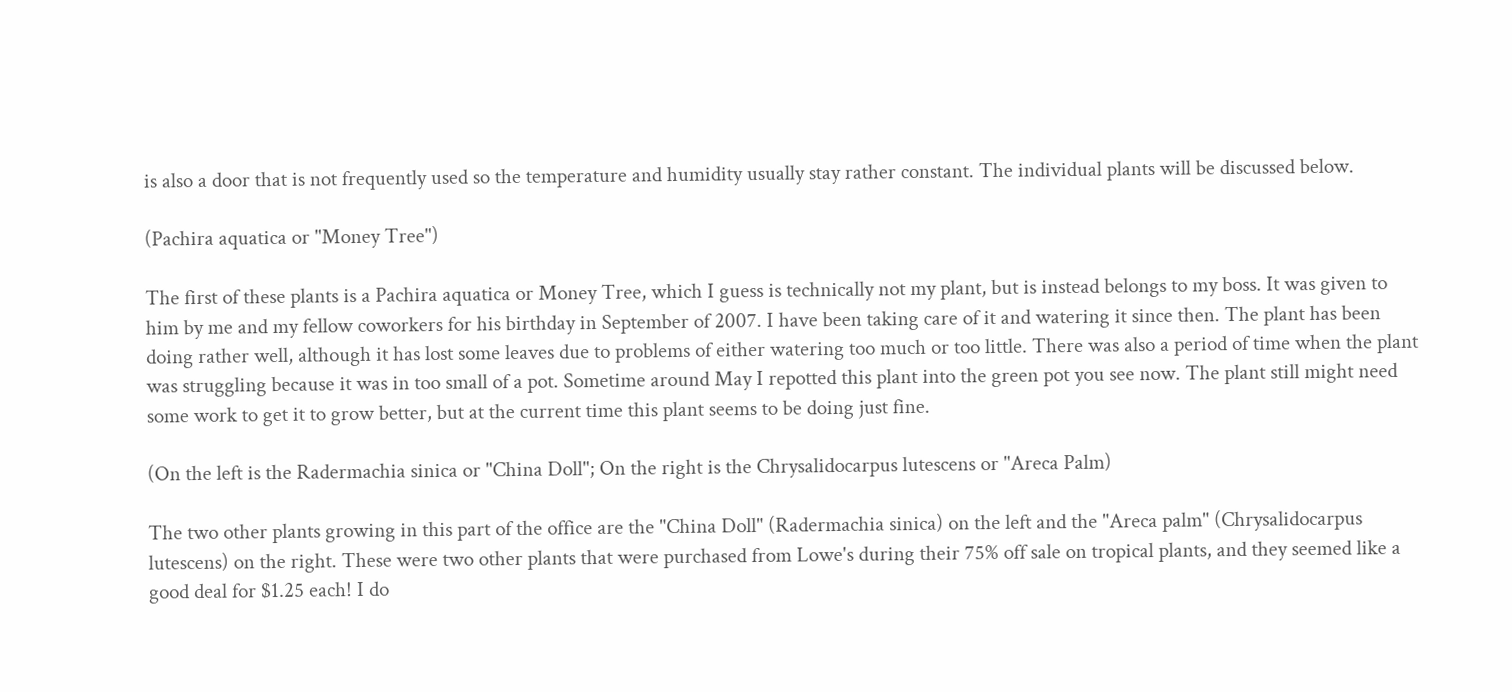is also a door that is not frequently used so the temperature and humidity usually stay rather constant. The individual plants will be discussed below.

(Pachira aquatica or "Money Tree")

The first of these plants is a Pachira aquatica or Money Tree, which I guess is technically not my plant, but is instead belongs to my boss. It was given to him by me and my fellow coworkers for his birthday in September of 2007. I have been taking care of it and watering it since then. The plant has been doing rather well, although it has lost some leaves due to problems of either watering too much or too little. There was also a period of time when the plant was struggling because it was in too small of a pot. Sometime around May I repotted this plant into the green pot you see now. The plant still might need some work to get it to grow better, but at the current time this plant seems to be doing just fine.

(On the left is the Radermachia sinica or "China Doll"; On the right is the Chrysalidocarpus lutescens or "Areca Palm)

The two other plants growing in this part of the office are the "China Doll" (Radermachia sinica) on the left and the "Areca palm" (Chrysalidocarpus lutescens) on the right. These were two other plants that were purchased from Lowe's during their 75% off sale on tropical plants, and they seemed like a good deal for $1.25 each! I do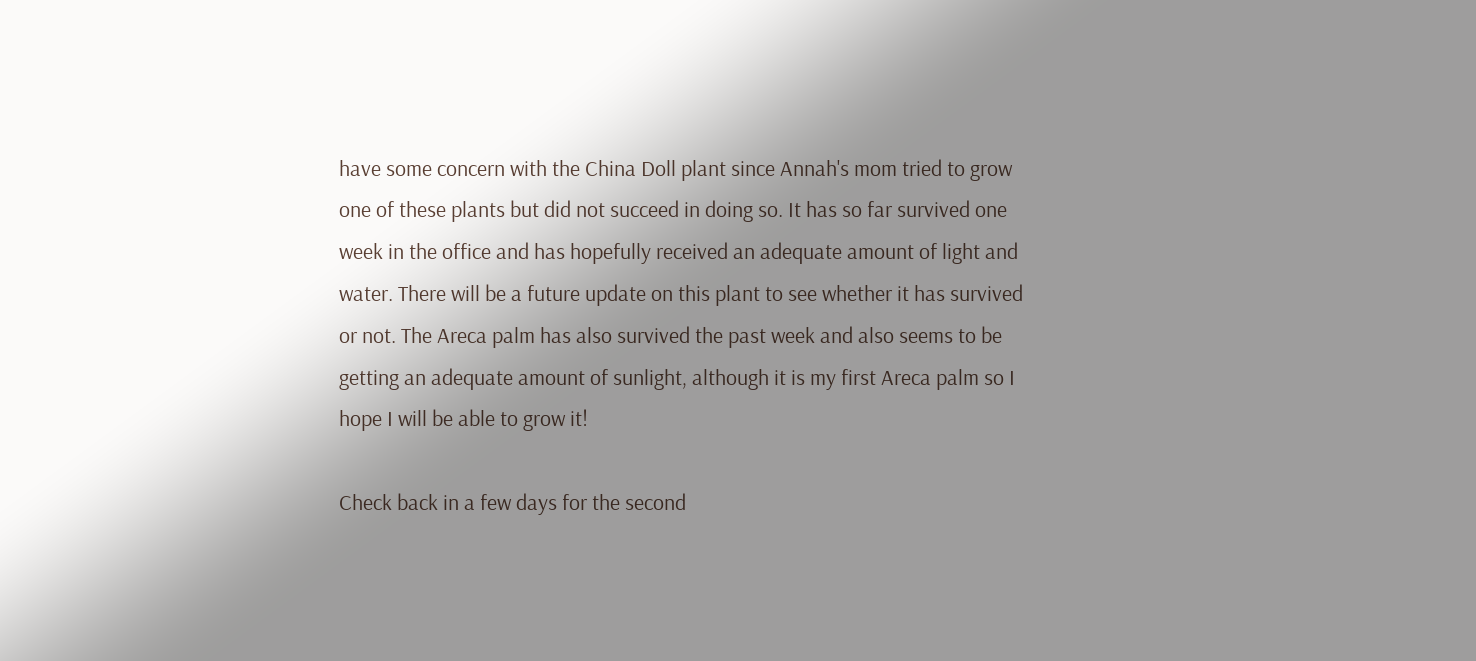have some concern with the China Doll plant since Annah's mom tried to grow one of these plants but did not succeed in doing so. It has so far survived one week in the office and has hopefully received an adequate amount of light and water. There will be a future update on this plant to see whether it has survived or not. The Areca palm has also survived the past week and also seems to be getting an adequate amount of sunlight, although it is my first Areca palm so I hope I will be able to grow it!

Check back in a few days for the second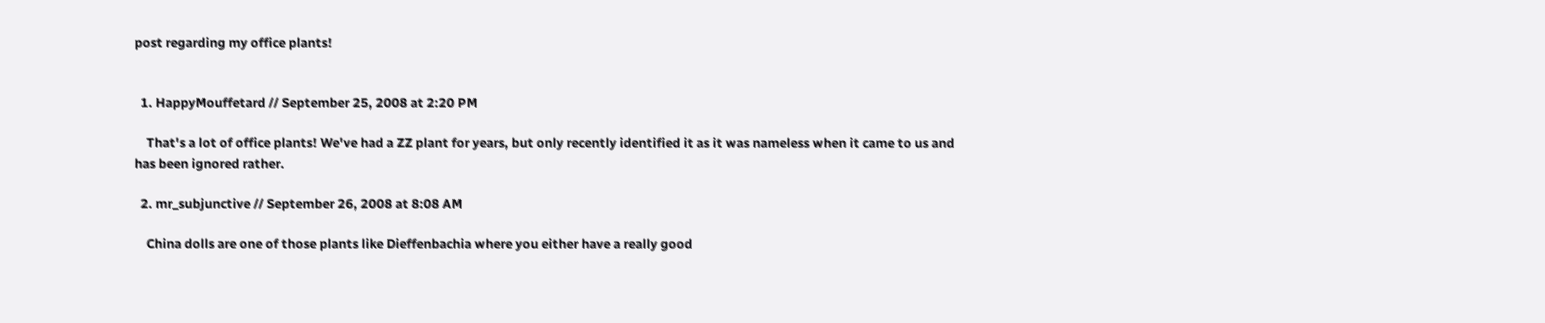post regarding my office plants!


  1. HappyMouffetard // September 25, 2008 at 2:20 PM

    That's a lot of office plants! We've had a ZZ plant for years, but only recently identified it as it was nameless when it came to us and has been ignored rather.

  2. mr_subjunctive // September 26, 2008 at 8:08 AM

    China dolls are one of those plants like Dieffenbachia where you either have a really good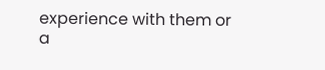experience with them or a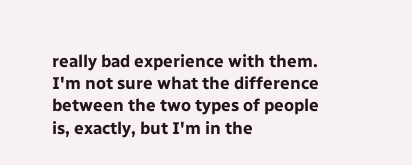really bad experience with them. I'm not sure what the difference between the two types of people is, exactly, but I'm in the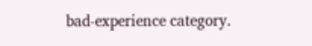bad-experience category.